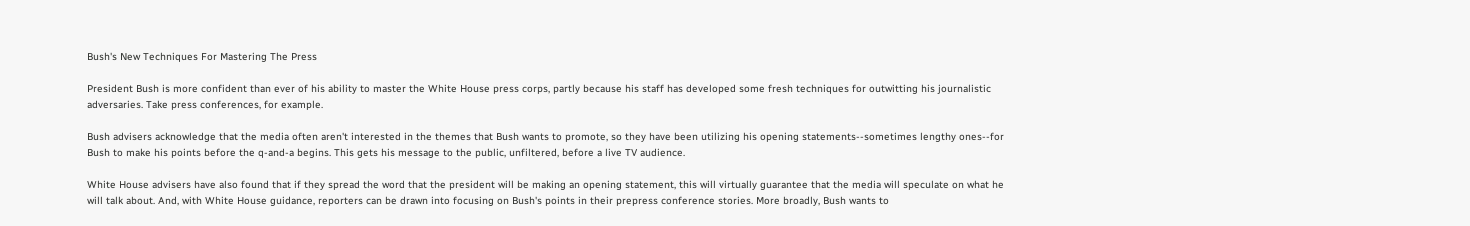Bush's New Techniques For Mastering The Press

President Bush is more confident than ever of his ability to master the White House press corps, partly because his staff has developed some fresh techniques for outwitting his journalistic adversaries. Take press conferences, for example.

Bush advisers acknowledge that the media often aren't interested in the themes that Bush wants to promote, so they have been utilizing his opening statements--sometimes lengthy ones--for Bush to make his points before the q-and-a begins. This gets his message to the public, unfiltered, before a live TV audience.

White House advisers have also found that if they spread the word that the president will be making an opening statement, this will virtually guarantee that the media will speculate on what he will talk about. And, with White House guidance, reporters can be drawn into focusing on Bush's points in their prepress conference stories. More broadly, Bush wants to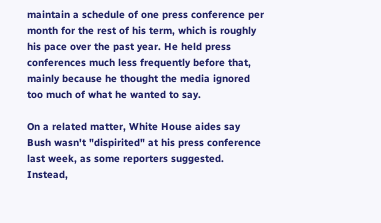maintain a schedule of one press conference per month for the rest of his term, which is roughly his pace over the past year. He held press conferences much less frequently before that, mainly because he thought the media ignored too much of what he wanted to say.

On a related matter, White House aides say Bush wasn't "dispirited" at his press conference last week, as some reporters suggested. Instead,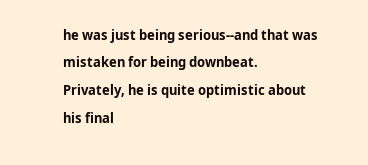he was just being serious--and that was mistaken for being downbeat. Privately, he is quite optimistic about his final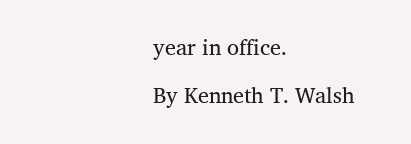year in office.

By Kenneth T. Walsh